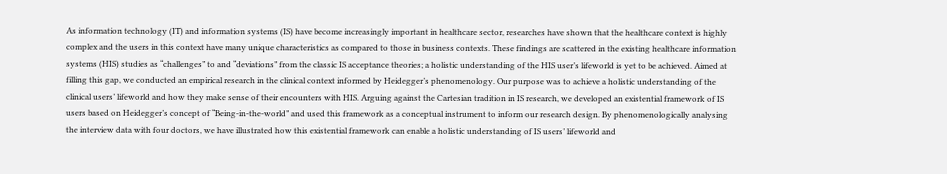As information technology (IT) and information systems (IS) have become increasingly important in healthcare sector, researches have shown that the healthcare context is highly complex and the users in this context have many unique characteristics as compared to those in business contexts. These findings are scattered in the existing healthcare information systems (HIS) studies as “challenges” to and “deviations” from the classic IS acceptance theories; a holistic understanding of the HIS user’s lifeworld is yet to be achieved. Aimed at filling this gap, we conducted an empirical research in the clinical context informed by Heidegger’s phenomenology. Our purpose was to achieve a holistic understanding of the clinical users’ lifeworld and how they make sense of their encounters with HIS. Arguing against the Cartesian tradition in IS research, we developed an existential framework of IS users based on Heidegger’s concept of “Being-in-the-world” and used this framework as a conceptual instrument to inform our research design. By phenomenologically analysing the interview data with four doctors, we have illustrated how this existential framework can enable a holistic understanding of IS users’ lifeworld and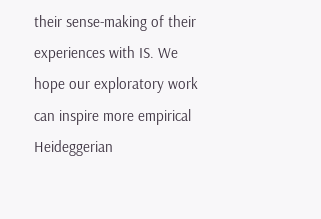their sense-making of their experiences with IS. We hope our exploratory work can inspire more empirical Heideggerian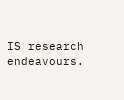IS research endeavours.